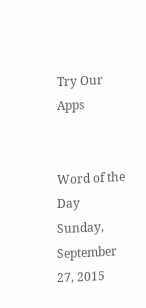Try Our Apps


Word of the Day
Sunday, September 27, 2015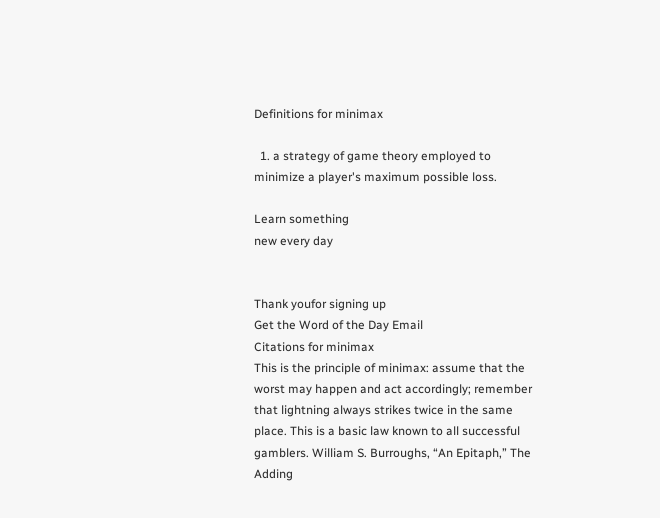Definitions for minimax

  1. a strategy of game theory employed to minimize a player's maximum possible loss.

Learn something
new every day


Thank youfor signing up
Get the Word of the Day Email
Citations for minimax
This is the principle of minimax: assume that the worst may happen and act accordingly; remember that lightning always strikes twice in the same place. This is a basic law known to all successful gamblers. William S. Burroughs, “An Epitaph,” The Adding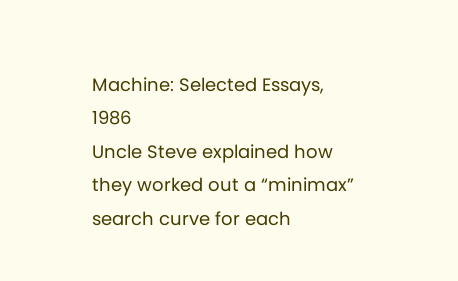Machine: Selected Essays, 1986
Uncle Steve explained how they worked out a “minimax” search curve for each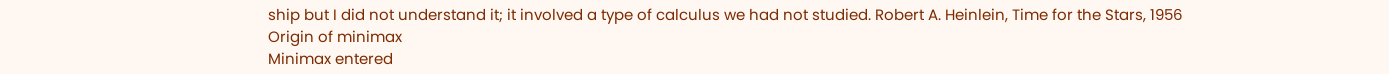ship but I did not understand it; it involved a type of calculus we had not studied. Robert A. Heinlein, Time for the Stars, 1956
Origin of minimax
Minimax entered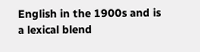English in the 1900s and is a lexical blend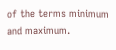of the terms minimum and maximum.